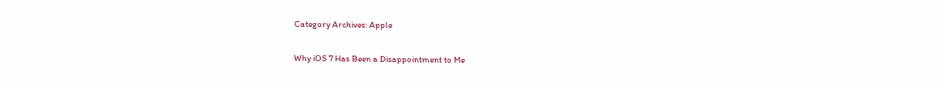Category Archives: Apple

Why iOS 7 Has Been a Disappointment to Me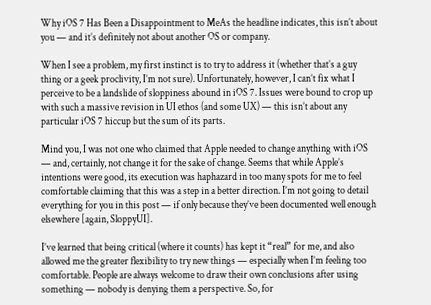Why iOS 7 Has Been a Disappointment to MeAs the headline indicates, this isn’t about you — and it’s definitely not about another OS or company.

When I see a problem, my first instinct is to try to address it (whether that’s a guy thing or a geek proclivity, I’m not sure). Unfortunately, however, I can’t fix what I perceive to be a landslide of sloppiness abound in iOS 7. Issues were bound to crop up with such a massive revision in UI ethos (and some UX) — this isn’t about any particular iOS 7 hiccup but the sum of its parts.

Mind you, I was not one who claimed that Apple needed to change anything with iOS — and, certainly, not change it for the sake of change. Seems that while Apple’s intentions were good, its execution was haphazard in too many spots for me to feel comfortable claiming that this was a step in a better direction. I’m not going to detail everything for you in this post — if only because they’ve been documented well enough elsewhere [again, SloppyUI].

I’ve learned that being critical (where it counts) has kept it “real” for me, and also allowed me the greater flexibility to try new things — especially when I’m feeling too comfortable. People are always welcome to draw their own conclusions after using something — nobody is denying them a perspective. So, for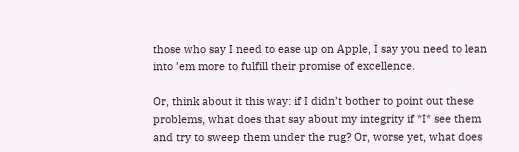those who say I need to ease up on Apple, I say you need to lean into ’em more to fulfill their promise of excellence.

Or, think about it this way: if I didn’t bother to point out these problems, what does that say about my integrity if *I* see them and try to sweep them under the rug? Or, worse yet, what does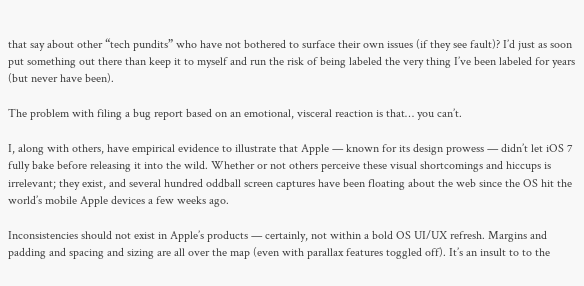that say about other “tech pundits” who have not bothered to surface their own issues (if they see fault)? I’d just as soon put something out there than keep it to myself and run the risk of being labeled the very thing I’ve been labeled for years (but never have been).

The problem with filing a bug report based on an emotional, visceral reaction is that… you can’t.

I, along with others, have empirical evidence to illustrate that Apple — known for its design prowess — didn’t let iOS 7 fully bake before releasing it into the wild. Whether or not others perceive these visual shortcomings and hiccups is irrelevant; they exist, and several hundred oddball screen captures have been floating about the web since the OS hit the world’s mobile Apple devices a few weeks ago.

Inconsistencies should not exist in Apple’s products — certainly, not within a bold OS UI/UX refresh. Margins and padding and spacing and sizing are all over the map (even with parallax features toggled off). It’s an insult to to the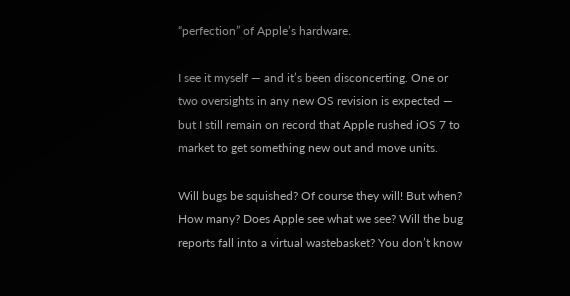“perfection” of Apple’s hardware.

I see it myself — and it’s been disconcerting. One or two oversights in any new OS revision is expected — but I still remain on record that Apple rushed iOS 7 to market to get something new out and move units.

Will bugs be squished? Of course they will! But when? How many? Does Apple see what we see? Will the bug reports fall into a virtual wastebasket? You don’t know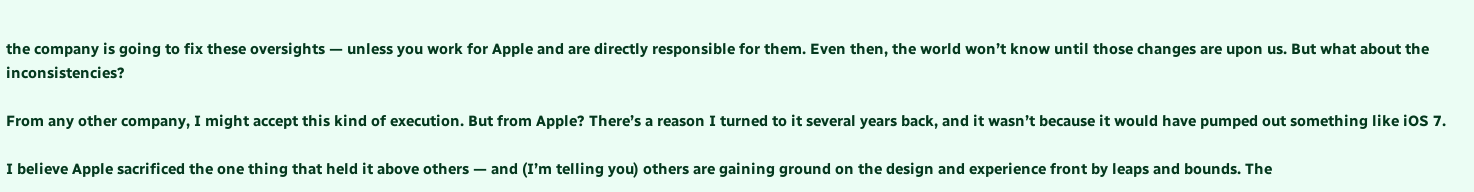the company is going to fix these oversights — unless you work for Apple and are directly responsible for them. Even then, the world won’t know until those changes are upon us. But what about the inconsistencies?

From any other company, I might accept this kind of execution. But from Apple? There’s a reason I turned to it several years back, and it wasn’t because it would have pumped out something like iOS 7.

I believe Apple sacrificed the one thing that held it above others — and (I’m telling you) others are gaining ground on the design and experience front by leaps and bounds. The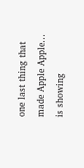one last thing that made Apple Apple… is showing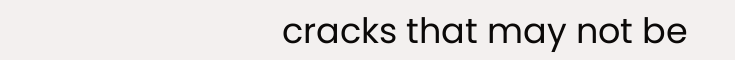cracks that may not be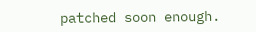patched soon enough.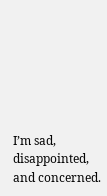I’m sad, disappointed, and concerned.